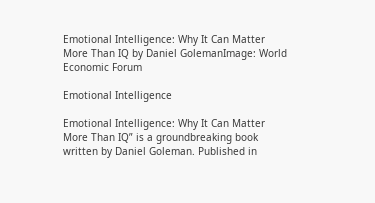Emotional Intelligence: Why It Can Matter More Than IQ by Daniel GolemanImage: World Economic Forum

Emotional Intelligence

Emotional Intelligence: Why It Can Matter More Than IQ” is a groundbreaking book written by Daniel Goleman. Published in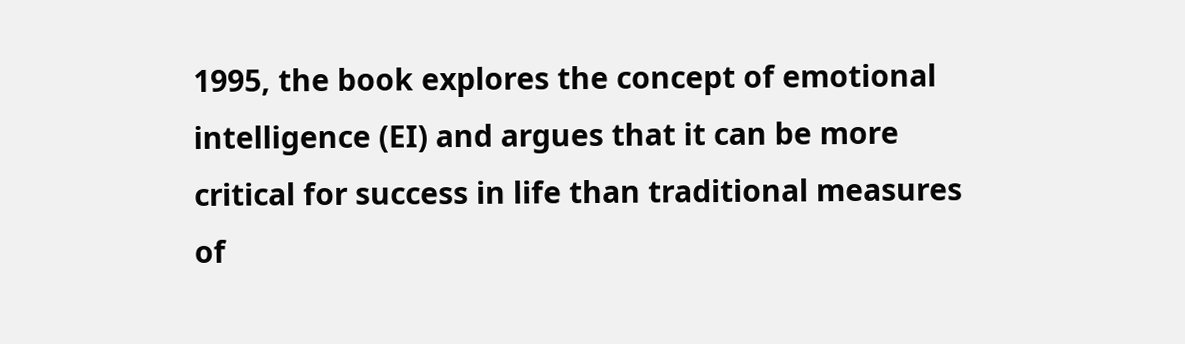1995, the book explores the concept of emotional intelligence (EI) and argues that it can be more critical for success in life than traditional measures of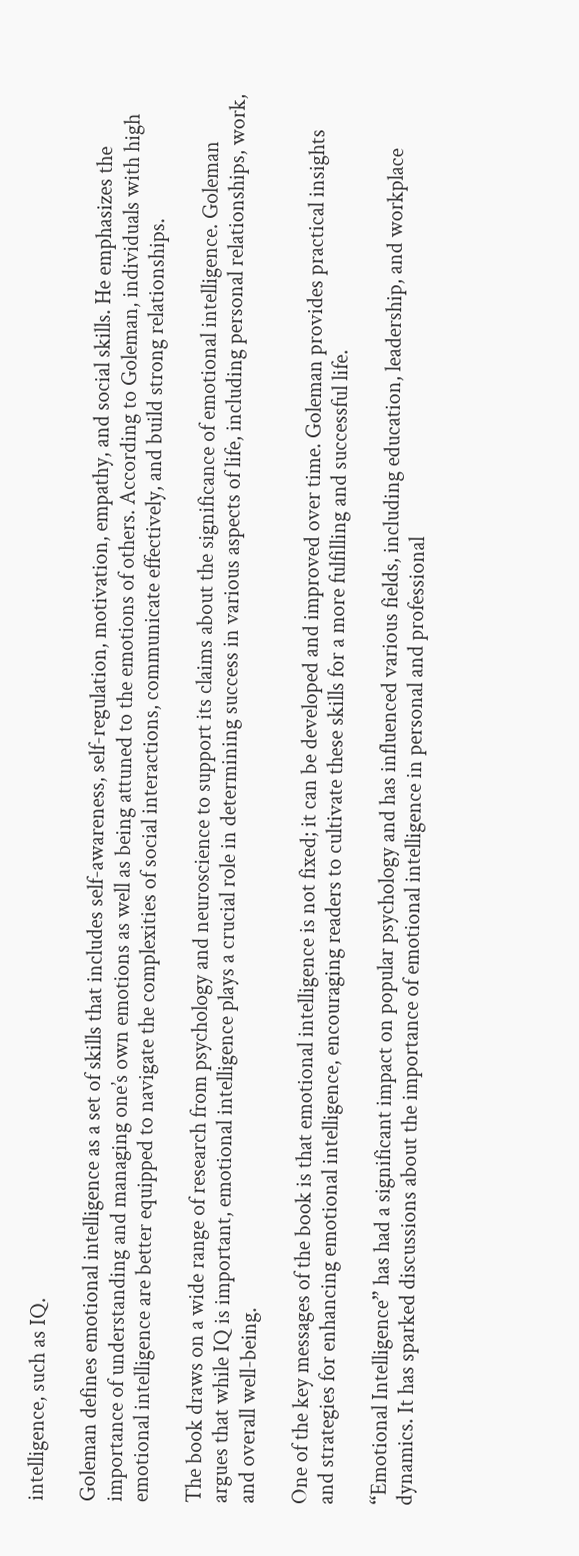intelligence, such as IQ.

Goleman defines emotional intelligence as a set of skills that includes self-awareness, self-regulation, motivation, empathy, and social skills. He emphasizes the importance of understanding and managing one’s own emotions as well as being attuned to the emotions of others. According to Goleman, individuals with high emotional intelligence are better equipped to navigate the complexities of social interactions, communicate effectively, and build strong relationships.

The book draws on a wide range of research from psychology and neuroscience to support its claims about the significance of emotional intelligence. Goleman argues that while IQ is important, emotional intelligence plays a crucial role in determining success in various aspects of life, including personal relationships, work, and overall well-being.

One of the key messages of the book is that emotional intelligence is not fixed; it can be developed and improved over time. Goleman provides practical insights and strategies for enhancing emotional intelligence, encouraging readers to cultivate these skills for a more fulfilling and successful life.

“Emotional Intelligence” has had a significant impact on popular psychology and has influenced various fields, including education, leadership, and workplace dynamics. It has sparked discussions about the importance of emotional intelligence in personal and professional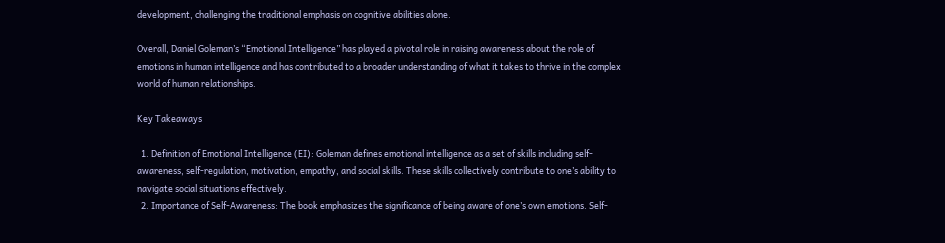development, challenging the traditional emphasis on cognitive abilities alone.

Overall, Daniel Goleman’s “Emotional Intelligence” has played a pivotal role in raising awareness about the role of emotions in human intelligence and has contributed to a broader understanding of what it takes to thrive in the complex world of human relationships.

Key Takeaways

  1. Definition of Emotional Intelligence (EI): Goleman defines emotional intelligence as a set of skills including self-awareness, self-regulation, motivation, empathy, and social skills. These skills collectively contribute to one’s ability to navigate social situations effectively.
  2. Importance of Self-Awareness: The book emphasizes the significance of being aware of one’s own emotions. Self-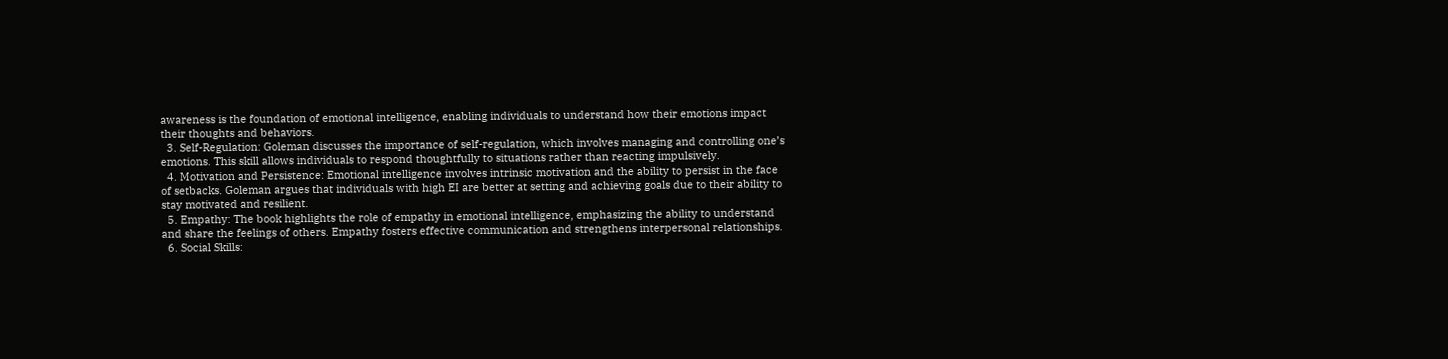awareness is the foundation of emotional intelligence, enabling individuals to understand how their emotions impact their thoughts and behaviors.
  3. Self-Regulation: Goleman discusses the importance of self-regulation, which involves managing and controlling one’s emotions. This skill allows individuals to respond thoughtfully to situations rather than reacting impulsively.
  4. Motivation and Persistence: Emotional intelligence involves intrinsic motivation and the ability to persist in the face of setbacks. Goleman argues that individuals with high EI are better at setting and achieving goals due to their ability to stay motivated and resilient.
  5. Empathy: The book highlights the role of empathy in emotional intelligence, emphasizing the ability to understand and share the feelings of others. Empathy fosters effective communication and strengthens interpersonal relationships.
  6. Social Skills: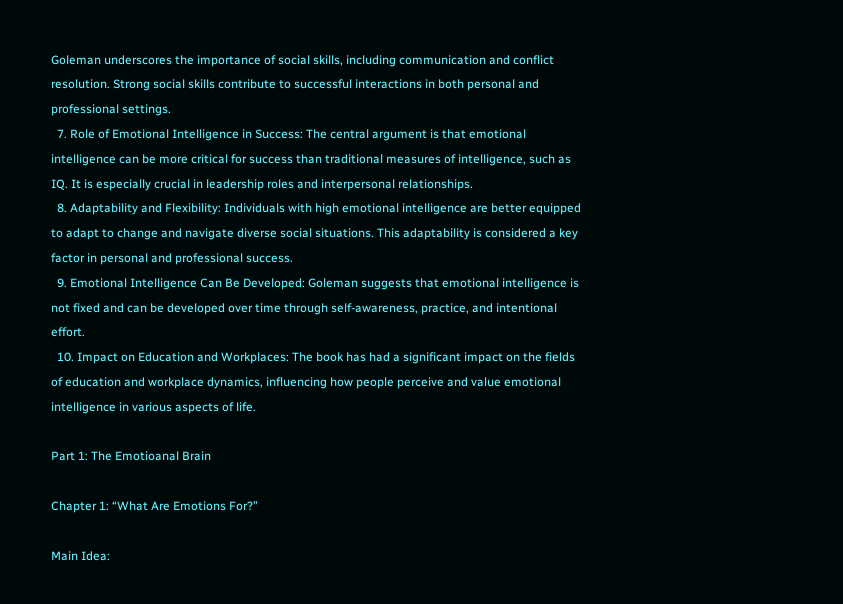Goleman underscores the importance of social skills, including communication and conflict resolution. Strong social skills contribute to successful interactions in both personal and professional settings.
  7. Role of Emotional Intelligence in Success: The central argument is that emotional intelligence can be more critical for success than traditional measures of intelligence, such as IQ. It is especially crucial in leadership roles and interpersonal relationships.
  8. Adaptability and Flexibility: Individuals with high emotional intelligence are better equipped to adapt to change and navigate diverse social situations. This adaptability is considered a key factor in personal and professional success.
  9. Emotional Intelligence Can Be Developed: Goleman suggests that emotional intelligence is not fixed and can be developed over time through self-awareness, practice, and intentional effort.
  10. Impact on Education and Workplaces: The book has had a significant impact on the fields of education and workplace dynamics, influencing how people perceive and value emotional intelligence in various aspects of life.

Part 1: The Emotioanal Brain

Chapter 1: “What Are Emotions For?”

Main Idea: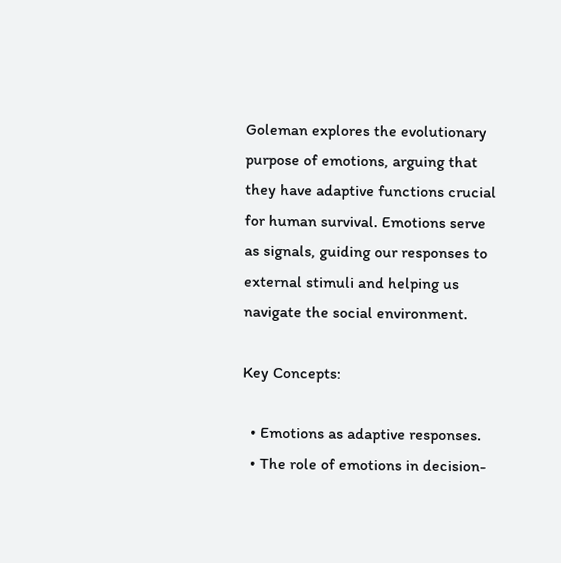Goleman explores the evolutionary purpose of emotions, arguing that they have adaptive functions crucial for human survival. Emotions serve as signals, guiding our responses to external stimuli and helping us navigate the social environment.

Key Concepts:

  • Emotions as adaptive responses.
  • The role of emotions in decision-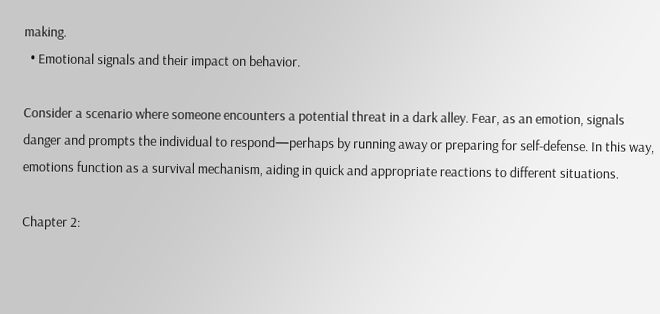making.
  • Emotional signals and their impact on behavior.

Consider a scenario where someone encounters a potential threat in a dark alley. Fear, as an emotion, signals danger and prompts the individual to respond—perhaps by running away or preparing for self-defense. In this way, emotions function as a survival mechanism, aiding in quick and appropriate reactions to different situations.

Chapter 2: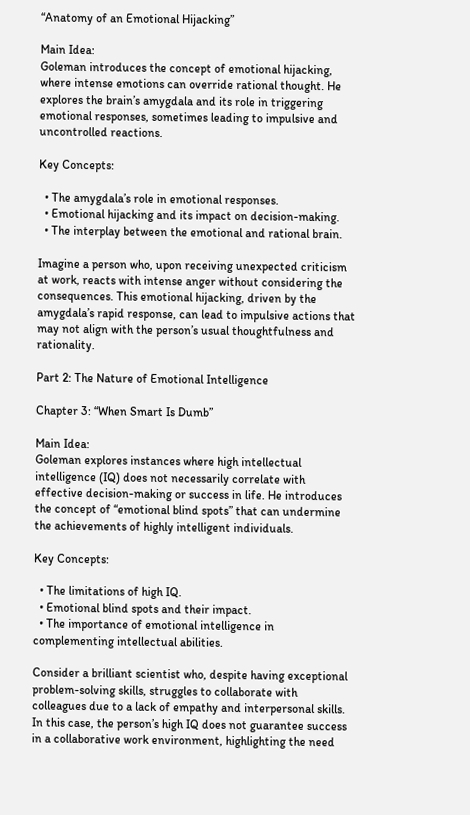“Anatomy of an Emotional Hijacking”

Main Idea:
Goleman introduces the concept of emotional hijacking, where intense emotions can override rational thought. He explores the brain’s amygdala and its role in triggering emotional responses, sometimes leading to impulsive and uncontrolled reactions.

Key Concepts:

  • The amygdala’s role in emotional responses.
  • Emotional hijacking and its impact on decision-making.
  • The interplay between the emotional and rational brain.

Imagine a person who, upon receiving unexpected criticism at work, reacts with intense anger without considering the consequences. This emotional hijacking, driven by the amygdala’s rapid response, can lead to impulsive actions that may not align with the person’s usual thoughtfulness and rationality.

Part 2: The Nature of Emotional Intelligence

Chapter 3: “When Smart Is Dumb”

Main Idea:
Goleman explores instances where high intellectual intelligence (IQ) does not necessarily correlate with effective decision-making or success in life. He introduces the concept of “emotional blind spots” that can undermine the achievements of highly intelligent individuals.

Key Concepts:

  • The limitations of high IQ.
  • Emotional blind spots and their impact.
  • The importance of emotional intelligence in complementing intellectual abilities.

Consider a brilliant scientist who, despite having exceptional problem-solving skills, struggles to collaborate with colleagues due to a lack of empathy and interpersonal skills. In this case, the person’s high IQ does not guarantee success in a collaborative work environment, highlighting the need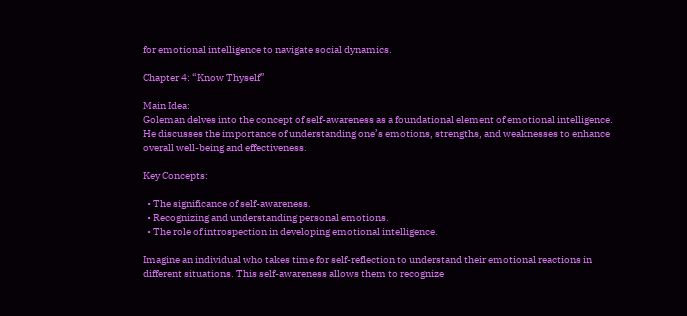for emotional intelligence to navigate social dynamics.

Chapter 4: “Know Thyself”

Main Idea:
Goleman delves into the concept of self-awareness as a foundational element of emotional intelligence. He discusses the importance of understanding one’s emotions, strengths, and weaknesses to enhance overall well-being and effectiveness.

Key Concepts:

  • The significance of self-awareness.
  • Recognizing and understanding personal emotions.
  • The role of introspection in developing emotional intelligence.

Imagine an individual who takes time for self-reflection to understand their emotional reactions in different situations. This self-awareness allows them to recognize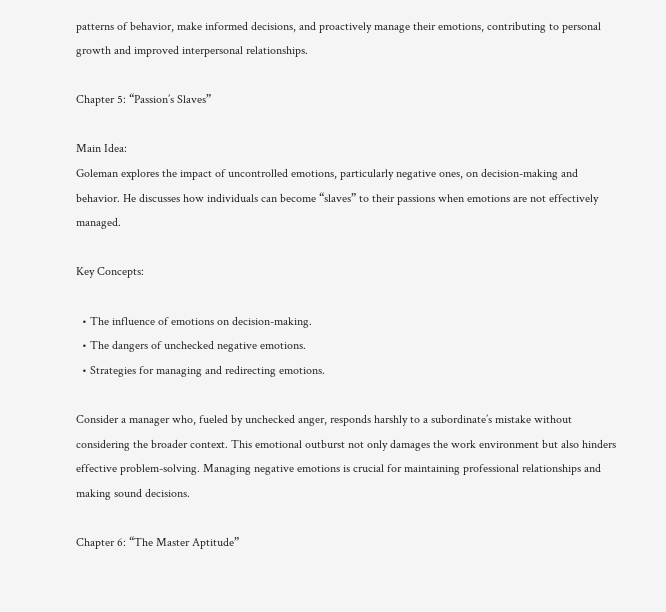patterns of behavior, make informed decisions, and proactively manage their emotions, contributing to personal growth and improved interpersonal relationships.

Chapter 5: “Passion’s Slaves”

Main Idea:
Goleman explores the impact of uncontrolled emotions, particularly negative ones, on decision-making and behavior. He discusses how individuals can become “slaves” to their passions when emotions are not effectively managed.

Key Concepts:

  • The influence of emotions on decision-making.
  • The dangers of unchecked negative emotions.
  • Strategies for managing and redirecting emotions.

Consider a manager who, fueled by unchecked anger, responds harshly to a subordinate’s mistake without considering the broader context. This emotional outburst not only damages the work environment but also hinders effective problem-solving. Managing negative emotions is crucial for maintaining professional relationships and making sound decisions.

Chapter 6: “The Master Aptitude”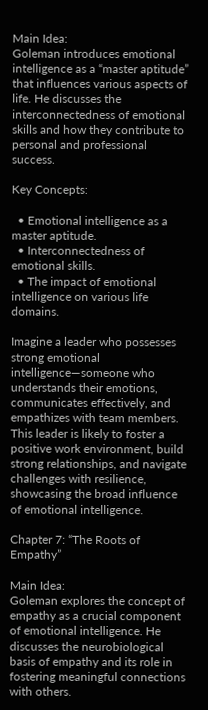Main Idea:
Goleman introduces emotional intelligence as a “master aptitude” that influences various aspects of life. He discusses the interconnectedness of emotional skills and how they contribute to personal and professional success.

Key Concepts:

  • Emotional intelligence as a master aptitude.
  • Interconnectedness of emotional skills.
  • The impact of emotional intelligence on various life domains.

Imagine a leader who possesses strong emotional intelligence—someone who understands their emotions, communicates effectively, and empathizes with team members. This leader is likely to foster a positive work environment, build strong relationships, and navigate challenges with resilience, showcasing the broad influence of emotional intelligence.

Chapter 7: “The Roots of Empathy”

Main Idea:
Goleman explores the concept of empathy as a crucial component of emotional intelligence. He discusses the neurobiological basis of empathy and its role in fostering meaningful connections with others.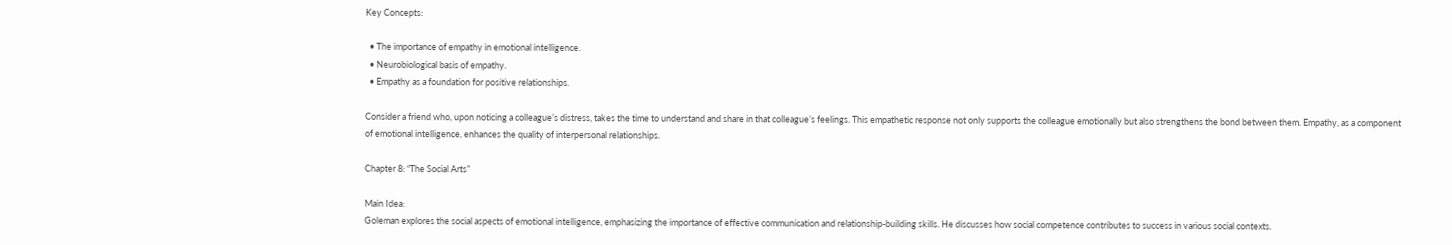Key Concepts:

  • The importance of empathy in emotional intelligence.
  • Neurobiological basis of empathy.
  • Empathy as a foundation for positive relationships.

Consider a friend who, upon noticing a colleague’s distress, takes the time to understand and share in that colleague’s feelings. This empathetic response not only supports the colleague emotionally but also strengthens the bond between them. Empathy, as a component of emotional intelligence, enhances the quality of interpersonal relationships.

Chapter 8: “The Social Arts”

Main Idea:
Goleman explores the social aspects of emotional intelligence, emphasizing the importance of effective communication and relationship-building skills. He discusses how social competence contributes to success in various social contexts.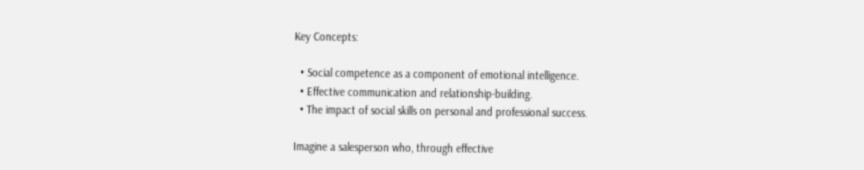Key Concepts:

  • Social competence as a component of emotional intelligence.
  • Effective communication and relationship-building.
  • The impact of social skills on personal and professional success.

Imagine a salesperson who, through effective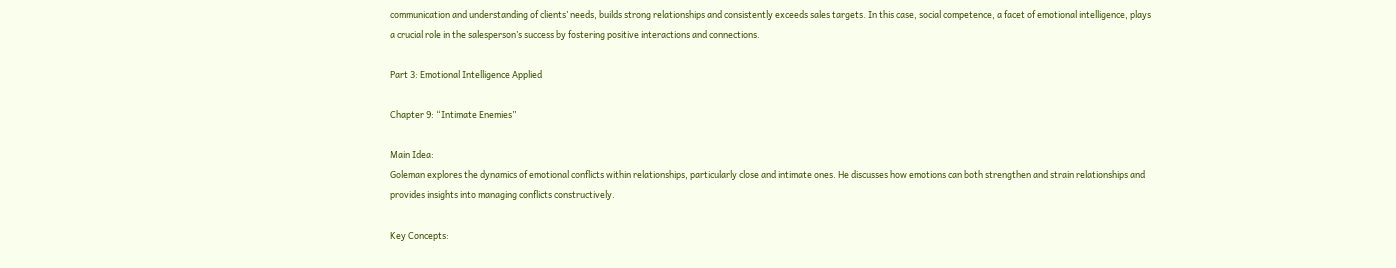communication and understanding of clients’ needs, builds strong relationships and consistently exceeds sales targets. In this case, social competence, a facet of emotional intelligence, plays a crucial role in the salesperson’s success by fostering positive interactions and connections.

Part 3: Emotional Intelligence Applied

Chapter 9: “Intimate Enemies”

Main Idea:
Goleman explores the dynamics of emotional conflicts within relationships, particularly close and intimate ones. He discusses how emotions can both strengthen and strain relationships and provides insights into managing conflicts constructively.

Key Concepts: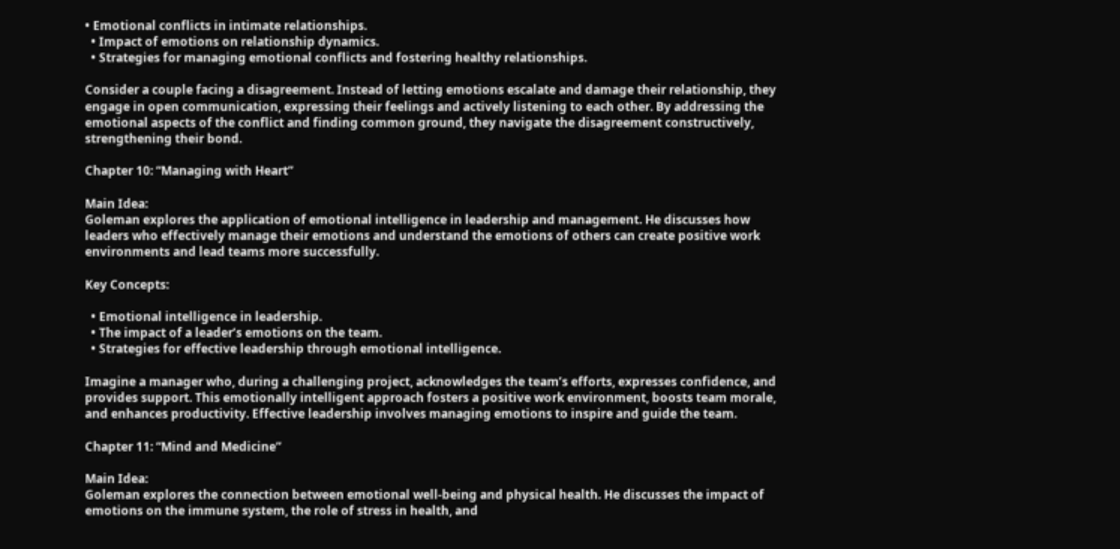• Emotional conflicts in intimate relationships.
  • Impact of emotions on relationship dynamics.
  • Strategies for managing emotional conflicts and fostering healthy relationships.

Consider a couple facing a disagreement. Instead of letting emotions escalate and damage their relationship, they engage in open communication, expressing their feelings and actively listening to each other. By addressing the emotional aspects of the conflict and finding common ground, they navigate the disagreement constructively, strengthening their bond.

Chapter 10: “Managing with Heart”

Main Idea:
Goleman explores the application of emotional intelligence in leadership and management. He discusses how leaders who effectively manage their emotions and understand the emotions of others can create positive work environments and lead teams more successfully.

Key Concepts:

  • Emotional intelligence in leadership.
  • The impact of a leader’s emotions on the team.
  • Strategies for effective leadership through emotional intelligence.

Imagine a manager who, during a challenging project, acknowledges the team’s efforts, expresses confidence, and provides support. This emotionally intelligent approach fosters a positive work environment, boosts team morale, and enhances productivity. Effective leadership involves managing emotions to inspire and guide the team.

Chapter 11: “Mind and Medicine”

Main Idea:
Goleman explores the connection between emotional well-being and physical health. He discusses the impact of emotions on the immune system, the role of stress in health, and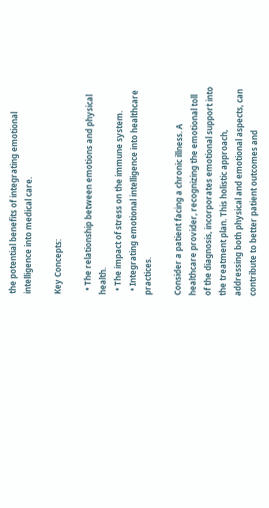the potential benefits of integrating emotional intelligence into medical care.

Key Concepts:

  • The relationship between emotions and physical health.
  • The impact of stress on the immune system.
  • Integrating emotional intelligence into healthcare practices.

Consider a patient facing a chronic illness. A healthcare provider, recognizing the emotional toll of the diagnosis, incorporates emotional support into the treatment plan. This holistic approach, addressing both physical and emotional aspects, can contribute to better patient outcomes and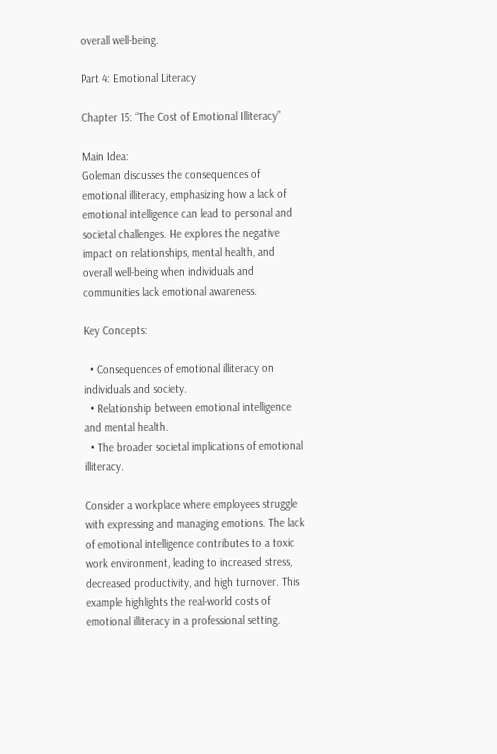overall well-being.

Part 4: Emotional Literacy

Chapter 15: “The Cost of Emotional Illiteracy”

Main Idea:
Goleman discusses the consequences of emotional illiteracy, emphasizing how a lack of emotional intelligence can lead to personal and societal challenges. He explores the negative impact on relationships, mental health, and overall well-being when individuals and communities lack emotional awareness.

Key Concepts:

  • Consequences of emotional illiteracy on individuals and society.
  • Relationship between emotional intelligence and mental health.
  • The broader societal implications of emotional illiteracy.

Consider a workplace where employees struggle with expressing and managing emotions. The lack of emotional intelligence contributes to a toxic work environment, leading to increased stress, decreased productivity, and high turnover. This example highlights the real-world costs of emotional illiteracy in a professional setting.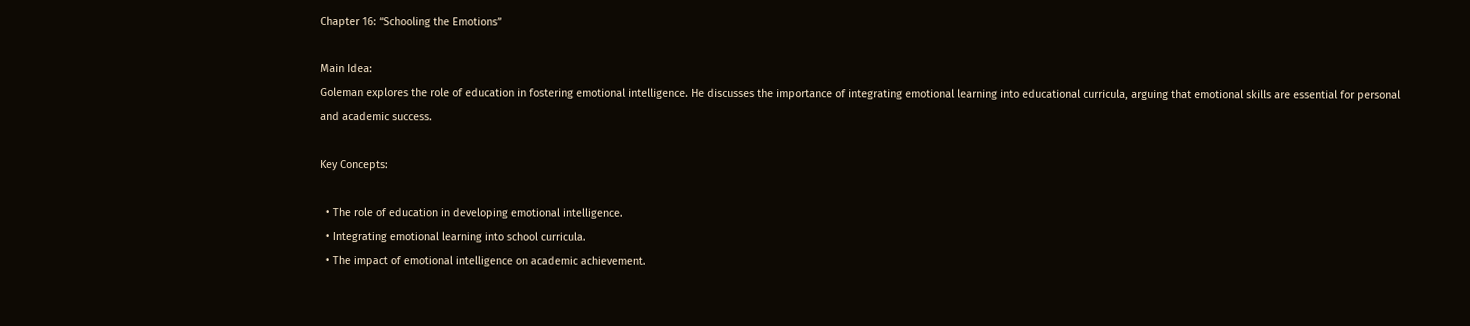Chapter 16: “Schooling the Emotions”

Main Idea:
Goleman explores the role of education in fostering emotional intelligence. He discusses the importance of integrating emotional learning into educational curricula, arguing that emotional skills are essential for personal and academic success.

Key Concepts:

  • The role of education in developing emotional intelligence.
  • Integrating emotional learning into school curricula.
  • The impact of emotional intelligence on academic achievement.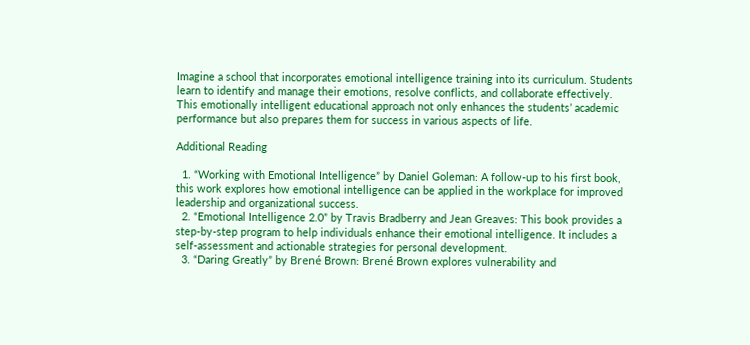Imagine a school that incorporates emotional intelligence training into its curriculum. Students learn to identify and manage their emotions, resolve conflicts, and collaborate effectively. This emotionally intelligent educational approach not only enhances the students’ academic performance but also prepares them for success in various aspects of life.

Additional Reading

  1. “Working with Emotional Intelligence” by Daniel Goleman: A follow-up to his first book, this work explores how emotional intelligence can be applied in the workplace for improved leadership and organizational success.
  2. “Emotional Intelligence 2.0” by Travis Bradberry and Jean Greaves: This book provides a step-by-step program to help individuals enhance their emotional intelligence. It includes a self-assessment and actionable strategies for personal development.
  3. “Daring Greatly” by Brené Brown: Brené Brown explores vulnerability and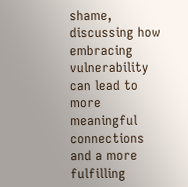shame, discussing how embracing vulnerability can lead to more meaningful connections and a more fulfilling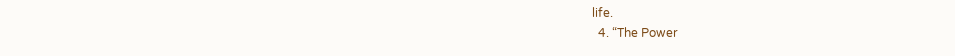life.
  4. “The Power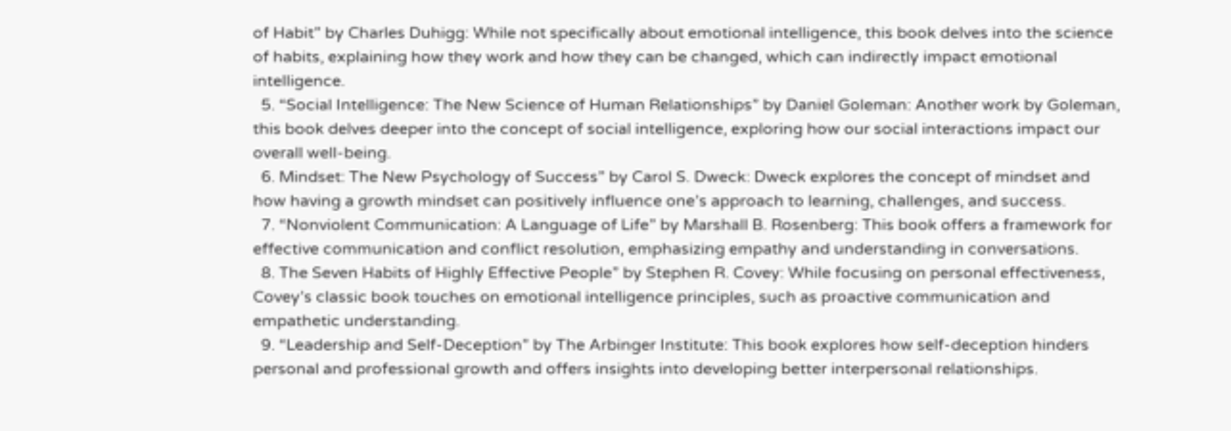of Habit” by Charles Duhigg: While not specifically about emotional intelligence, this book delves into the science of habits, explaining how they work and how they can be changed, which can indirectly impact emotional intelligence.
  5. “Social Intelligence: The New Science of Human Relationships” by Daniel Goleman: Another work by Goleman, this book delves deeper into the concept of social intelligence, exploring how our social interactions impact our overall well-being.
  6. Mindset: The New Psychology of Success” by Carol S. Dweck: Dweck explores the concept of mindset and how having a growth mindset can positively influence one’s approach to learning, challenges, and success.
  7. “Nonviolent Communication: A Language of Life” by Marshall B. Rosenberg: This book offers a framework for effective communication and conflict resolution, emphasizing empathy and understanding in conversations.
  8. The Seven Habits of Highly Effective People” by Stephen R. Covey: While focusing on personal effectiveness, Covey’s classic book touches on emotional intelligence principles, such as proactive communication and empathetic understanding.
  9. “Leadership and Self-Deception” by The Arbinger Institute: This book explores how self-deception hinders personal and professional growth and offers insights into developing better interpersonal relationships.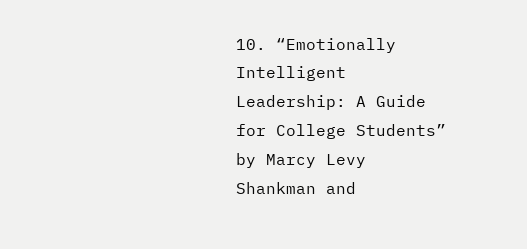10. “Emotionally Intelligent Leadership: A Guide for College Students” by Marcy Levy Shankman and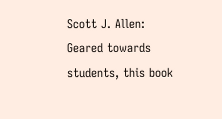Scott J. Allen: Geared towards students, this book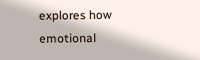explores how emotional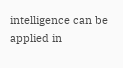intelligence can be applied in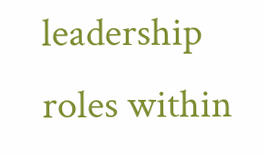leadership roles within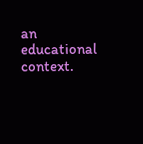an educational context.